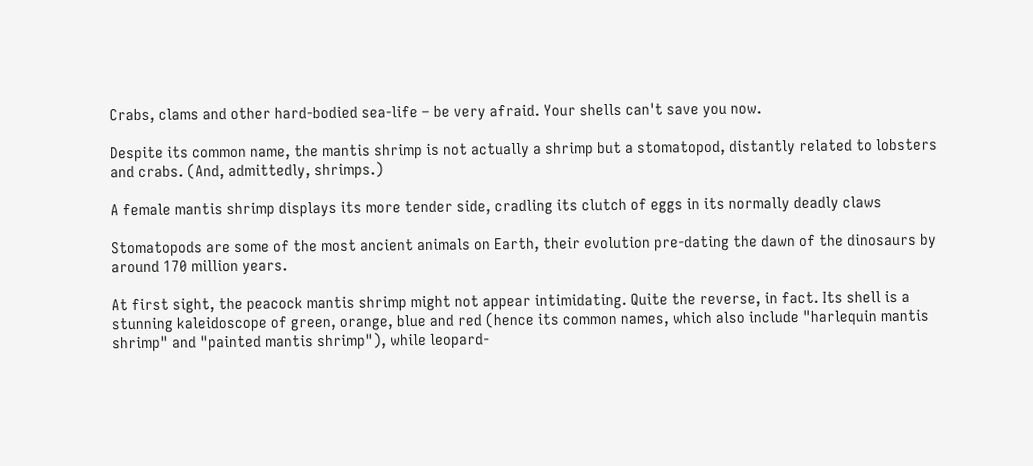Crabs, clams and other hard-bodied sea-life – be very afraid. Your shells can't save you now.

Despite its common name, the mantis shrimp is not actually a shrimp but a stomatopod, distantly related to lobsters and crabs. (And, admittedly, shrimps.)

A female mantis shrimp displays its more tender side, cradling its clutch of eggs in its normally deadly claws

Stomatopods are some of the most ancient animals on Earth, their evolution pre-dating the dawn of the dinosaurs by around 170 million years.

At first sight, the peacock mantis shrimp might not appear intimidating. Quite the reverse, in fact. Its shell is a stunning kaleidoscope of green, orange, blue and red (hence its common names, which also include "harlequin mantis shrimp" and "painted mantis shrimp"), while leopard-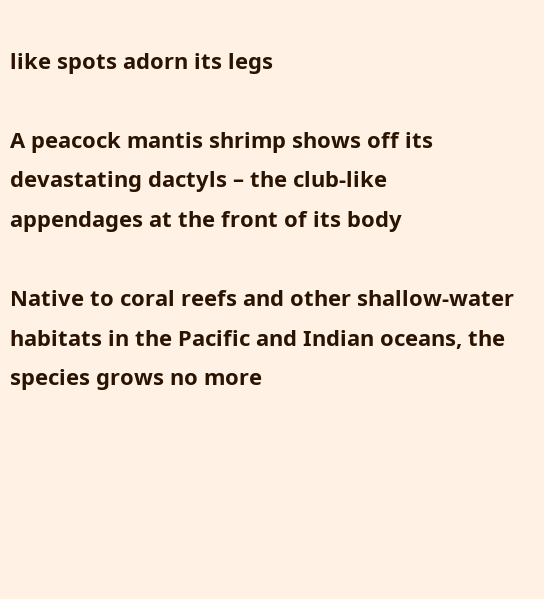like spots adorn its legs

A peacock mantis shrimp shows off its devastating dactyls – the club-like appendages at the front of its body

Native to coral reefs and other shallow-water habitats in the Pacific and Indian oceans, the species grows no more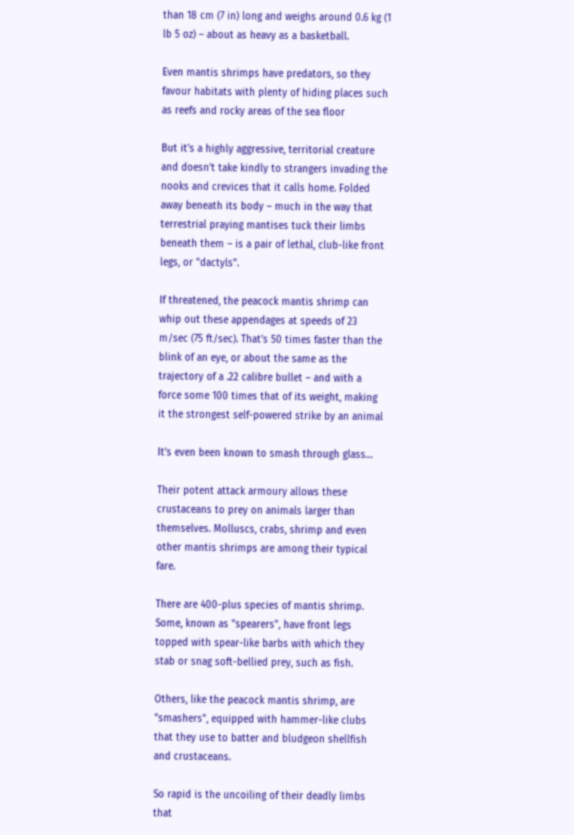than 18 cm (7 in) long and weighs around 0.6 kg (1 lb 5 oz) – about as heavy as a basketball.

Even mantis shrimps have predators, so they favour habitats with plenty of hiding places such as reefs and rocky areas of the sea floor

But it's a highly aggressive, territorial creature and doesn't take kindly to strangers invading the nooks and crevices that it calls home. Folded away beneath its body – much in the way that terrestrial praying mantises tuck their limbs beneath them – is a pair of lethal, club-like front legs, or "dactyls".

If threatened, the peacock mantis shrimp can whip out these appendages at speeds of 23 m/sec (75 ft/sec). That's 50 times faster than the blink of an eye, or about the same as the trajectory of a .22 calibre bullet – and with a force some 100 times that of its weight, making it the strongest self-powered strike by an animal

It’s even been known to smash through glass…

Their potent attack armoury allows these crustaceans to prey on animals larger than themselves. Molluscs, crabs, shrimp and even other mantis shrimps are among their typical fare.

There are 400-plus species of mantis shrimp. Some, known as "spearers", have front legs topped with spear-like barbs with which they stab or snag soft-bellied prey, such as fish.

Others, like the peacock mantis shrimp, are "smashers", equipped with hammer-like clubs that they use to batter and bludgeon shellfish and crustaceans.

So rapid is the uncoiling of their deadly limbs that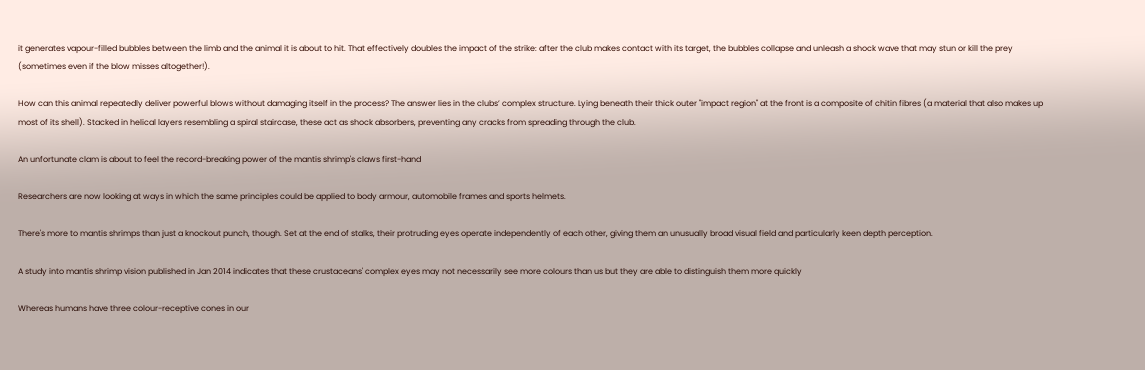it generates vapour-filled bubbles between the limb and the animal it is about to hit. That effectively doubles the impact of the strike: after the club makes contact with its target, the bubbles collapse and unleash a shock wave that may stun or kill the prey (sometimes even if the blow misses altogether!).

How can this animal repeatedly deliver powerful blows without damaging itself in the process? The answer lies in the clubs’ complex structure. Lying beneath their thick outer "impact region" at the front is a composite of chitin fibres (a material that also makes up most of its shell). Stacked in helical layers resembling a spiral staircase, these act as shock absorbers, preventing any cracks from spreading through the club.

An unfortunate clam is about to feel the record-breaking power of the mantis shrimp's claws first-hand

Researchers are now looking at ways in which the same principles could be applied to body armour, automobile frames and sports helmets.

There's more to mantis shrimps than just a knockout punch, though. Set at the end of stalks, their protruding eyes operate independently of each other, giving them an unusually broad visual field and particularly keen depth perception.

A study into mantis shrimp vision published in Jan 2014 indicates that these crustaceans' complex eyes may not necessarily see more colours than us but they are able to distinguish them more quickly

Whereas humans have three colour-receptive cones in our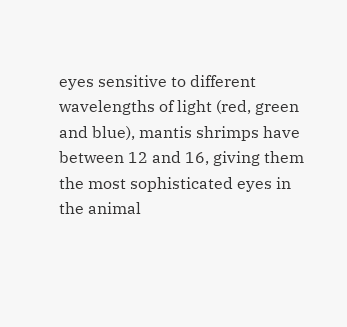eyes sensitive to different wavelengths of light (red, green and blue), mantis shrimps have between 12 and 16, giving them the most sophisticated eyes in the animal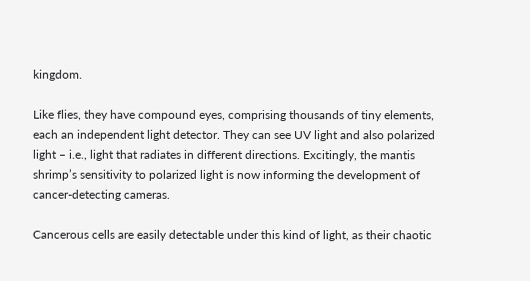kingdom.

Like flies, they have compound eyes, comprising thousands of tiny elements, each an independent light detector. They can see UV light and also polarized light – i.e., light that radiates in different directions. Excitingly, the mantis shrimp’s sensitivity to polarized light is now informing the development of cancer-detecting cameras.

Cancerous cells are easily detectable under this kind of light, as their chaotic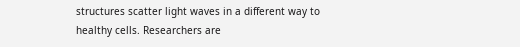structures scatter light waves in a different way to healthy cells. Researchers are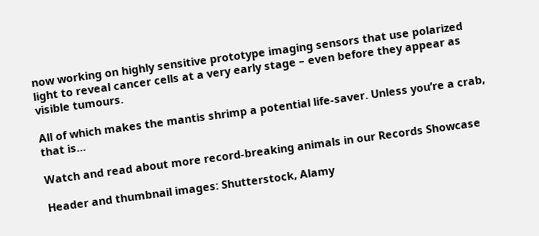now working on highly sensitive prototype imaging sensors that use polarized light to reveal cancer cells at a very early stage – even before they appear as visible tumours.

All of which makes the mantis shrimp a potential life-saver. Unless you’re a crab, that is…

Watch and read about more record-breaking animals in our Records Showcase

Header and thumbnail images: Shutterstock, Alamy